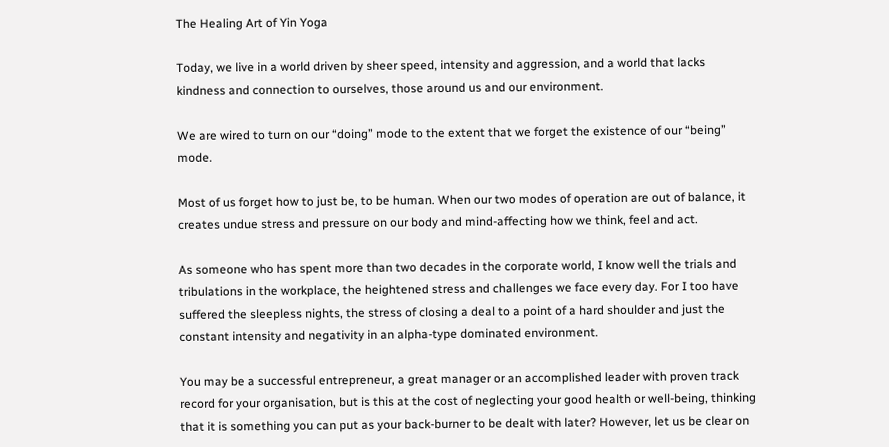The Healing Art of Yin Yoga

Today, we live in a world driven by sheer speed, intensity and aggression, and a world that lacks kindness and connection to ourselves, those around us and our environment.

We are wired to turn on our “doing” mode to the extent that we forget the existence of our “being” mode.

Most of us forget how to just be, to be human. When our two modes of operation are out of balance, it creates undue stress and pressure on our body and mind-affecting how we think, feel and act.

As someone who has spent more than two decades in the corporate world, I know well the trials and tribulations in the workplace, the heightened stress and challenges we face every day. For I too have suffered the sleepless nights, the stress of closing a deal to a point of a hard shoulder and just the constant intensity and negativity in an alpha-type dominated environment.

You may be a successful entrepreneur, a great manager or an accomplished leader with proven track record for your organisation, but is this at the cost of neglecting your good health or well-being, thinking that it is something you can put as your back-burner to be dealt with later? However, let us be clear on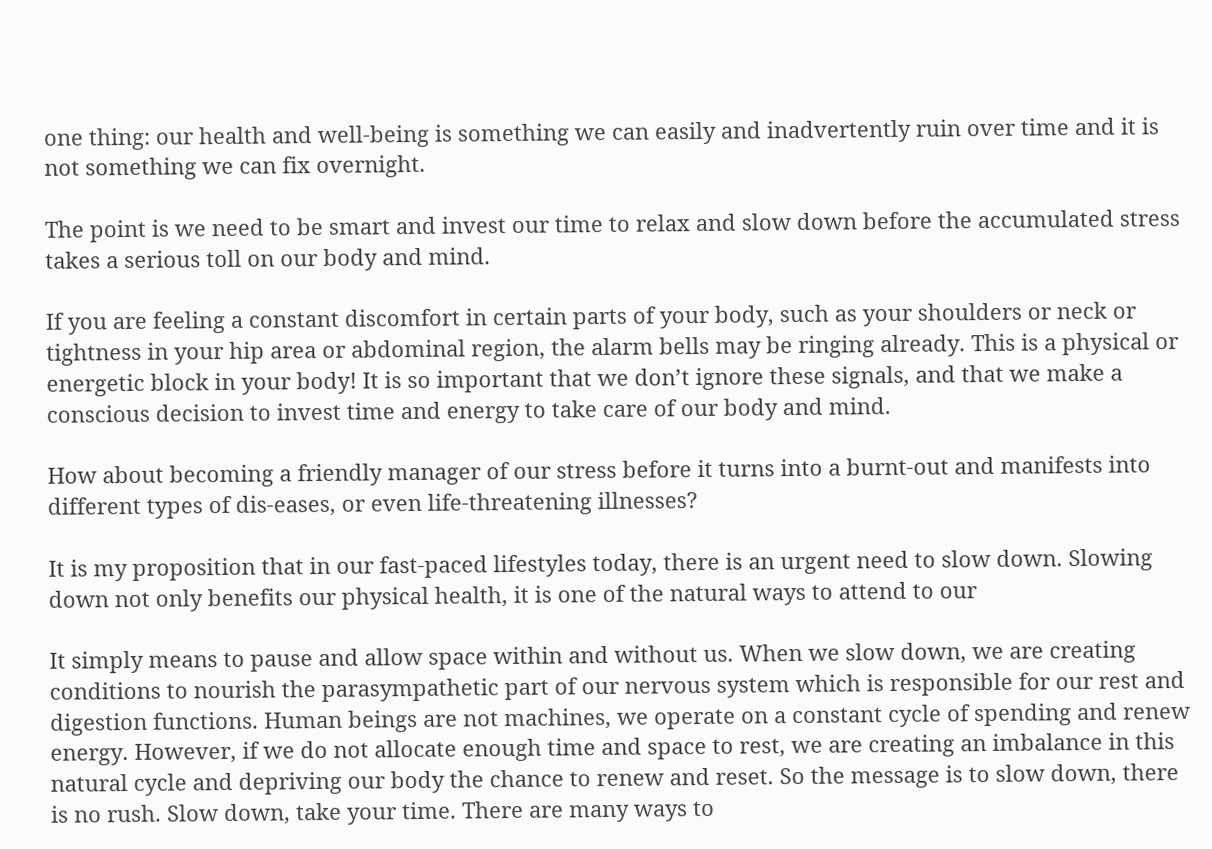one thing: our health and well-being is something we can easily and inadvertently ruin over time and it is not something we can fix overnight.

The point is we need to be smart and invest our time to relax and slow down before the accumulated stress takes a serious toll on our body and mind.

If you are feeling a constant discomfort in certain parts of your body, such as your shoulders or neck or tightness in your hip area or abdominal region, the alarm bells may be ringing already. This is a physical or energetic block in your body! It is so important that we don’t ignore these signals, and that we make a conscious decision to invest time and energy to take care of our body and mind.

How about becoming a friendly manager of our stress before it turns into a burnt-out and manifests into different types of dis-eases, or even life-threatening illnesses?

It is my proposition that in our fast-paced lifestyles today, there is an urgent need to slow down. Slowing down not only benefits our physical health, it is one of the natural ways to attend to our

It simply means to pause and allow space within and without us. When we slow down, we are creating conditions to nourish the parasympathetic part of our nervous system which is responsible for our rest and digestion functions. Human beings are not machines, we operate on a constant cycle of spending and renew energy. However, if we do not allocate enough time and space to rest, we are creating an imbalance in this natural cycle and depriving our body the chance to renew and reset. So the message is to slow down, there is no rush. Slow down, take your time. There are many ways to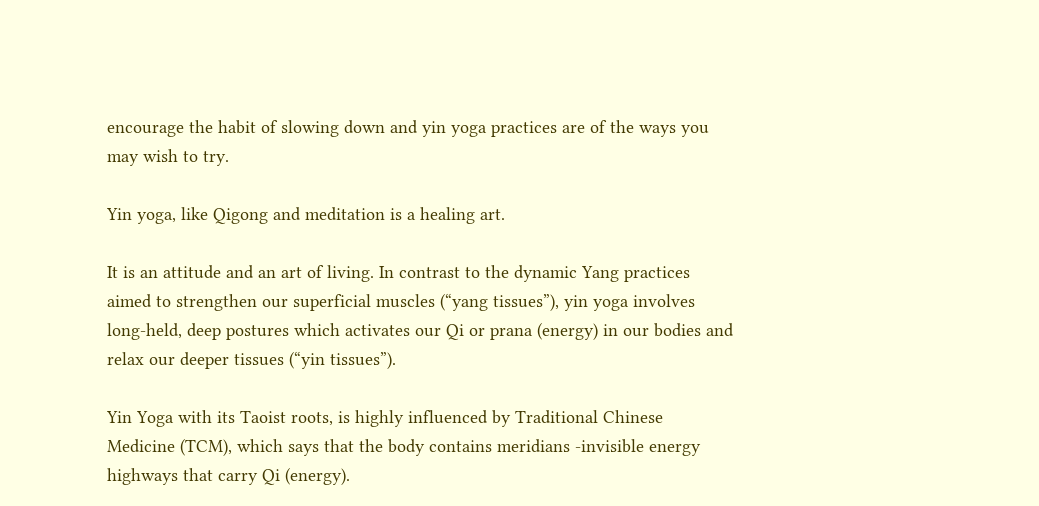encourage the habit of slowing down and yin yoga practices are of the ways you may wish to try.

Yin yoga, like Qigong and meditation is a healing art.

It is an attitude and an art of living. In contrast to the dynamic Yang practices aimed to strengthen our superficial muscles (“yang tissues”), yin yoga involves long-held, deep postures which activates our Qi or prana (energy) in our bodies and relax our deeper tissues (“yin tissues”).

Yin Yoga with its Taoist roots, is highly influenced by Traditional Chinese Medicine (TCM), which says that the body contains meridians -invisible energy highways that carry Qi (energy).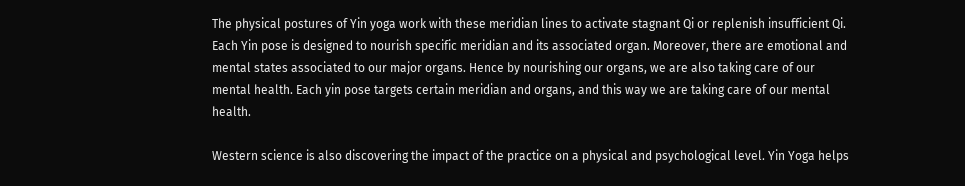The physical postures of Yin yoga work with these meridian lines to activate stagnant Qi or replenish insufficient Qi. Each Yin pose is designed to nourish specific meridian and its associated organ. Moreover, there are emotional and mental states associated to our major organs. Hence by nourishing our organs, we are also taking care of our mental health. Each yin pose targets certain meridian and organs, and this way we are taking care of our mental health.

Western science is also discovering the impact of the practice on a physical and psychological level. Yin Yoga helps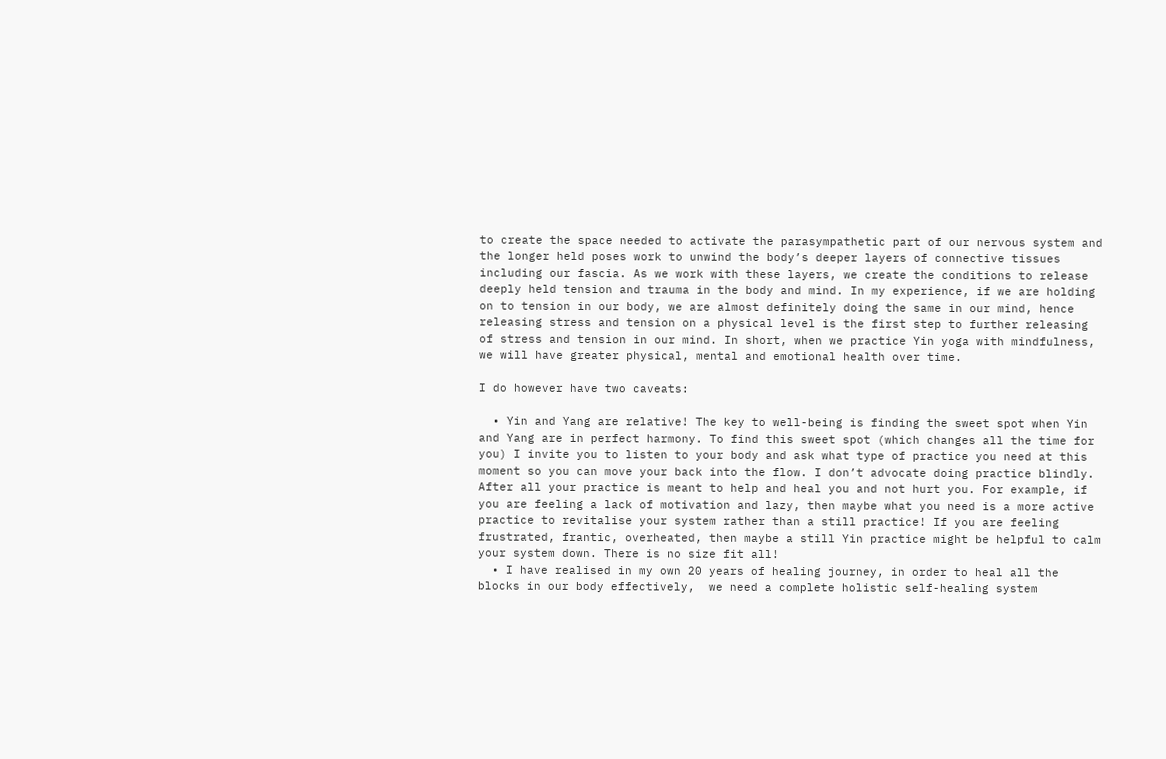to create the space needed to activate the parasympathetic part of our nervous system and the longer held poses work to unwind the body’s deeper layers of connective tissues including our fascia. As we work with these layers, we create the conditions to release deeply held tension and trauma in the body and mind. In my experience, if we are holding on to tension in our body, we are almost definitely doing the same in our mind, hence releasing stress and tension on a physical level is the first step to further releasing of stress and tension in our mind. In short, when we practice Yin yoga with mindfulness, we will have greater physical, mental and emotional health over time.

I do however have two caveats:

  • Yin and Yang are relative! The key to well-being is finding the sweet spot when Yin and Yang are in perfect harmony. To find this sweet spot (which changes all the time for you) I invite you to listen to your body and ask what type of practice you need at this moment so you can move your back into the flow. I don’t advocate doing practice blindly. After all your practice is meant to help and heal you and not hurt you. For example, if you are feeling a lack of motivation and lazy, then maybe what you need is a more active practice to revitalise your system rather than a still practice! If you are feeling frustrated, frantic, overheated, then maybe a still Yin practice might be helpful to calm your system down. There is no size fit all!
  • I have realised in my own 20 years of healing journey, in order to heal all the blocks in our body effectively,  we need a complete holistic self-healing system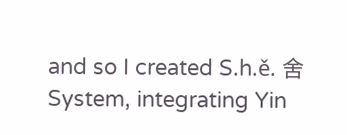and so I created S.h.ě. 舍 System, integrating Yin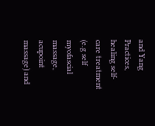and Yang Practices, healing self-care treatment (e.g self myofascial massage, acupoint massage) and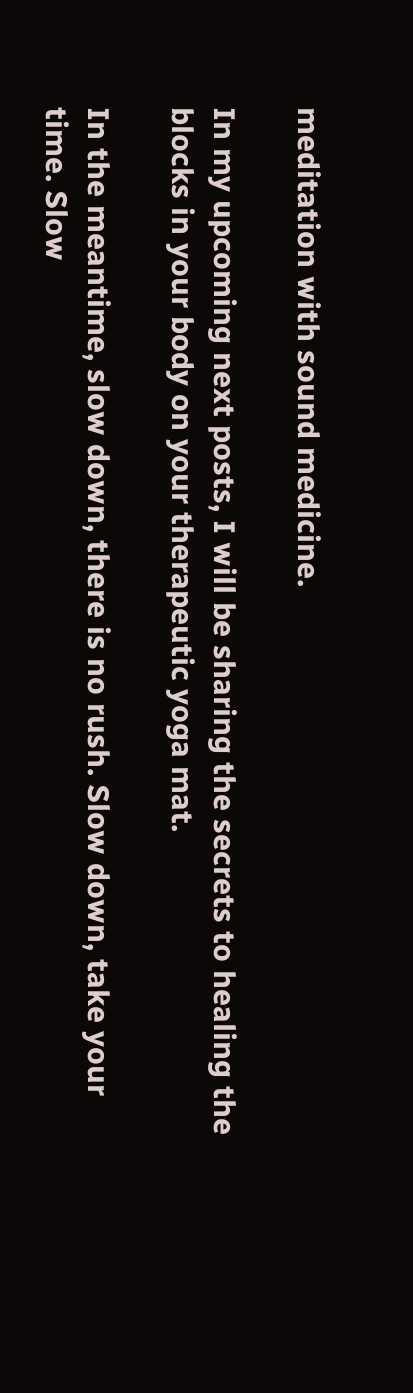meditation with sound medicine.

In my upcoming next posts, I will be sharing the secrets to healing the blocks in your body on your therapeutic yoga mat.

In the meantime, slow down, there is no rush. Slow down, take your time. Slow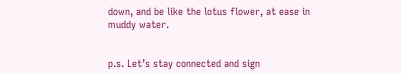down, and be like the lotus flower, at ease in muddy water.


p.s. Let’s stay connected and sign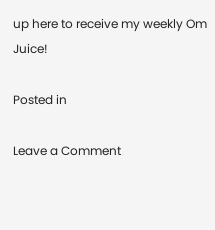up here to receive my weekly Om Juice!

Posted in

Leave a Comment